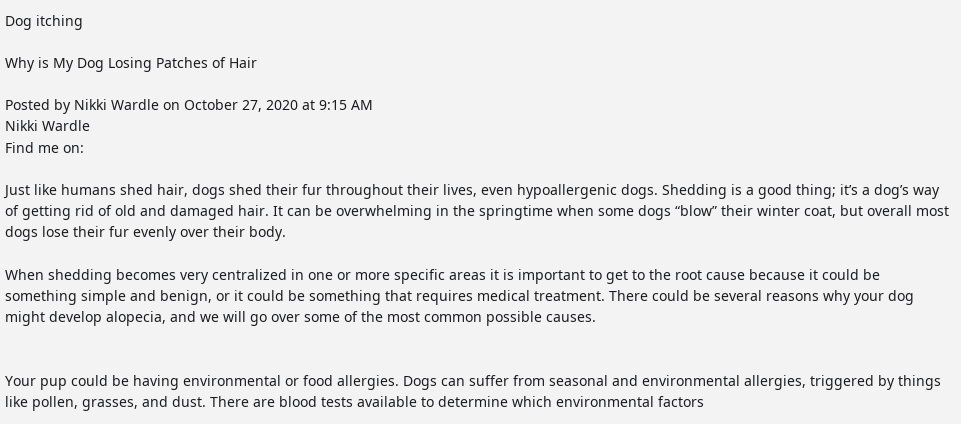Dog itching

Why is My Dog Losing Patches of Hair

Posted by Nikki Wardle on October 27, 2020 at 9:15 AM
Nikki Wardle
Find me on:

Just like humans shed hair, dogs shed their fur throughout their lives, even hypoallergenic dogs. Shedding is a good thing; it’s a dog’s way of getting rid of old and damaged hair. It can be overwhelming in the springtime when some dogs “blow” their winter coat, but overall most dogs lose their fur evenly over their body.

When shedding becomes very centralized in one or more specific areas it is important to get to the root cause because it could be something simple and benign, or it could be something that requires medical treatment. There could be several reasons why your dog might develop alopecia, and we will go over some of the most common possible causes.


Your pup could be having environmental or food allergies. Dogs can suffer from seasonal and environmental allergies, triggered by things like pollen, grasses, and dust. There are blood tests available to determine which environmental factors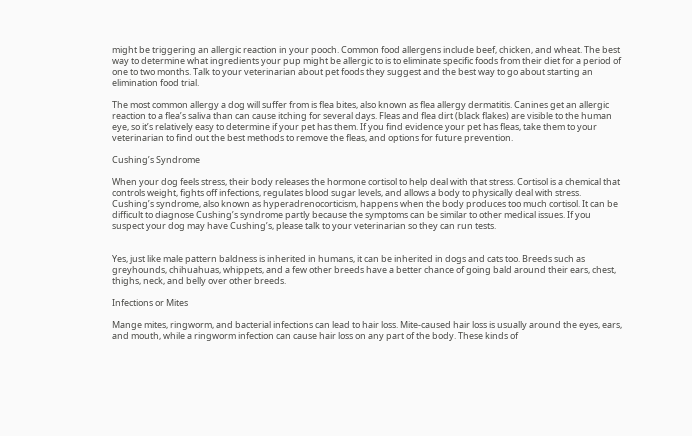might be triggering an allergic reaction in your pooch. Common food allergens include beef, chicken, and wheat. The best way to determine what ingredients your pup might be allergic to is to eliminate specific foods from their diet for a period of one to two months. Talk to your veterinarian about pet foods they suggest and the best way to go about starting an elimination food trial.

The most common allergy a dog will suffer from is flea bites, also known as flea allergy dermatitis. Canines get an allergic reaction to a flea’s saliva than can cause itching for several days. Fleas and flea dirt (black flakes) are visible to the human eye, so it’s relatively easy to determine if your pet has them. If you find evidence your pet has fleas, take them to your veterinarian to find out the best methods to remove the fleas, and options for future prevention.

Cushing’s Syndrome

When your dog feels stress, their body releases the hormone cortisol to help deal with that stress. Cortisol is a chemical that controls weight, fights off infections, regulates blood sugar levels, and allows a body to physically deal with stress. Cushing’s syndrome, also known as hyperadrenocorticism, happens when the body produces too much cortisol. It can be difficult to diagnose Cushing’s syndrome partly because the symptoms can be similar to other medical issues. If you suspect your dog may have Cushing’s, please talk to your veterinarian so they can run tests.


Yes, just like male pattern baldness is inherited in humans, it can be inherited in dogs and cats too. Breeds such as greyhounds, chihuahuas, whippets, and a few other breeds have a better chance of going bald around their ears, chest, thighs, neck, and belly over other breeds.

Infections or Mites

Mange mites, ringworm, and bacterial infections can lead to hair loss. Mite-caused hair loss is usually around the eyes, ears, and mouth, while a ringworm infection can cause hair loss on any part of the body. These kinds of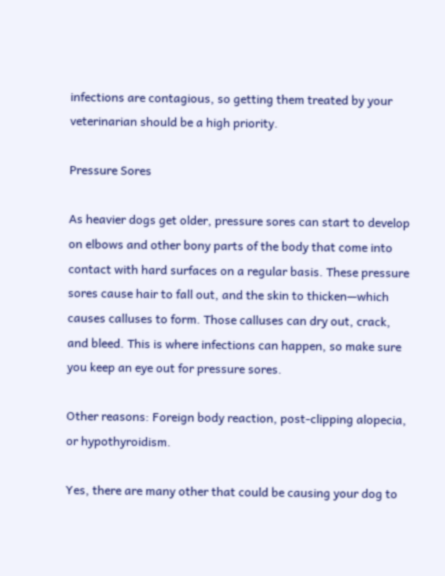infections are contagious, so getting them treated by your veterinarian should be a high priority.

Pressure Sores

As heavier dogs get older, pressure sores can start to develop on elbows and other bony parts of the body that come into contact with hard surfaces on a regular basis. These pressure sores cause hair to fall out, and the skin to thicken—which causes calluses to form. Those calluses can dry out, crack, and bleed. This is where infections can happen, so make sure you keep an eye out for pressure sores.

Other reasons: Foreign body reaction, post-clipping alopecia, or hypothyroidism.

Yes, there are many other that could be causing your dog to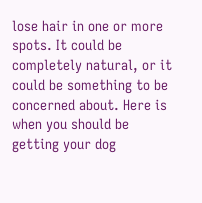lose hair in one or more spots. It could be completely natural, or it could be something to be concerned about. Here is when you should be getting your dog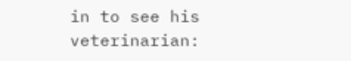in to see his veterinarian: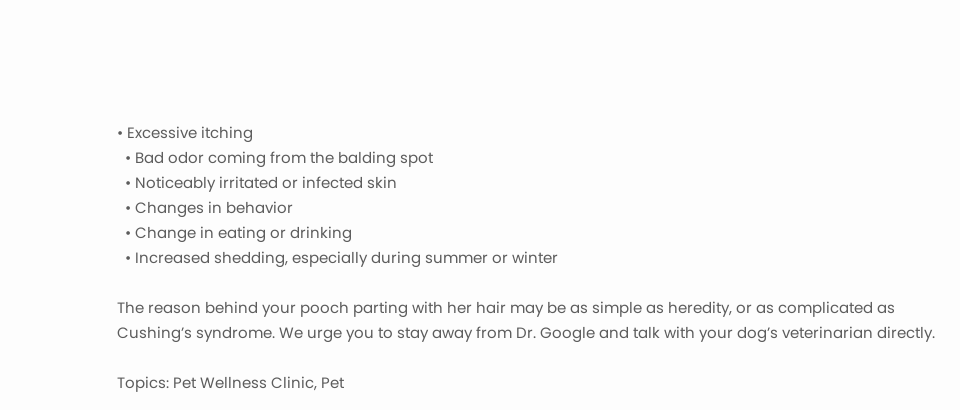• Excessive itching
  • Bad odor coming from the balding spot
  • Noticeably irritated or infected skin
  • Changes in behavior
  • Change in eating or drinking
  • Increased shedding, especially during summer or winter

The reason behind your pooch parting with her hair may be as simple as heredity, or as complicated as Cushing’s syndrome. We urge you to stay away from Dr. Google and talk with your dog’s veterinarian directly.

Topics: Pet Wellness Clinic, Pet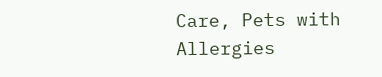Care, Pets with Allergies